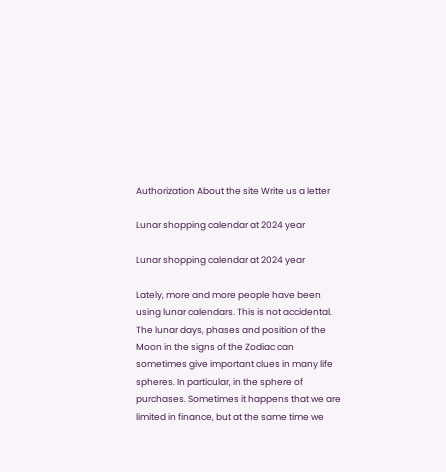Authorization About the site Write us a letter

Lunar shopping calendar at 2024 year

Lunar shopping calendar at 2024 year

Lately, more and more people have been using lunar calendars. This is not accidental. The lunar days, phases and position of the Moon in the signs of the Zodiac can sometimes give important clues in many life spheres. In particular, in the sphere of purchases. Sometimes it happens that we are limited in finance, but at the same time we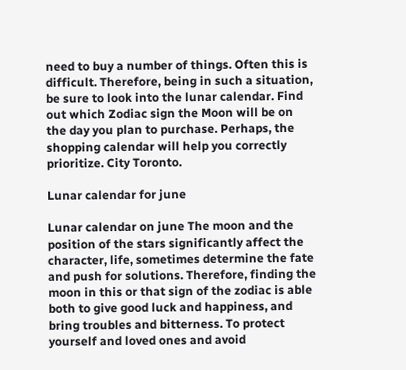need to buy a number of things. Often this is difficult. Therefore, being in such a situation, be sure to look into the lunar calendar. Find out which Zodiac sign the Moon will be on the day you plan to purchase. Perhaps, the shopping calendar will help you correctly prioritize. City Toronto.

Lunar calendar for june

Lunar calendar on june The moon and the position of the stars significantly affect the character, life, sometimes determine the fate and push for solutions. Therefore, finding the moon in this or that sign of the zodiac is able both to give good luck and happiness, and bring troubles and bitterness. To protect yourself and loved ones and avoid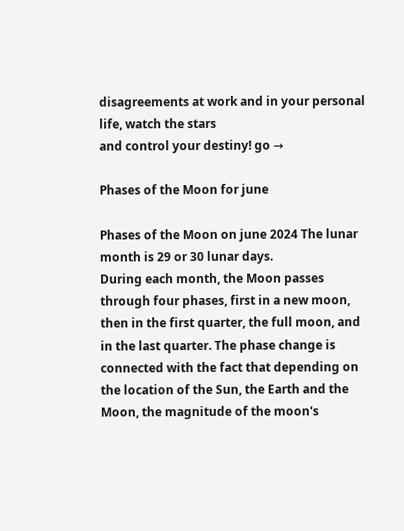disagreements at work and in your personal life, watch the stars
and control your destiny! go →

Phases of the Moon for june

Phases of the Moon on june 2024 The lunar month is 29 or 30 lunar days.
During each month, the Moon passes through four phases, first in a new moon, then in the first quarter, the full moon, and in the last quarter. The phase change is connected with the fact that depending on the location of the Sun, the Earth and the Moon, the magnitude of the moon's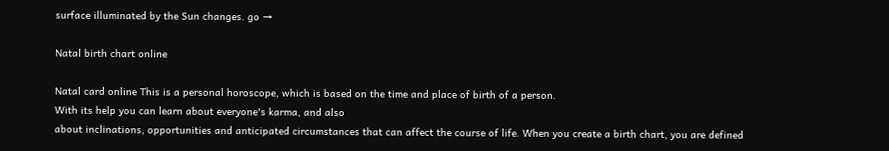surface illuminated by the Sun changes. go →

Natal birth chart online

Natal card online This is a personal horoscope, which is based on the time and place of birth of a person.
With its help you can learn about everyone's karma, and also
about inclinations, opportunities and anticipated circumstances that can affect the course of life. When you create a birth chart, you are defined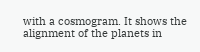with a cosmogram. It shows the alignment of the planets in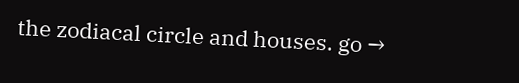the zodiacal circle and houses. go →